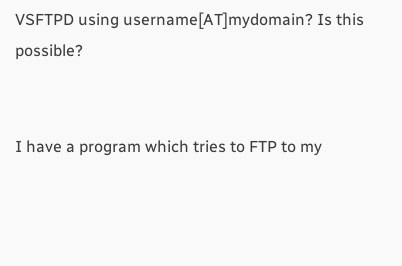VSFTPD using username[AT]mydomain? Is this possible?


I have a program which tries to FTP to my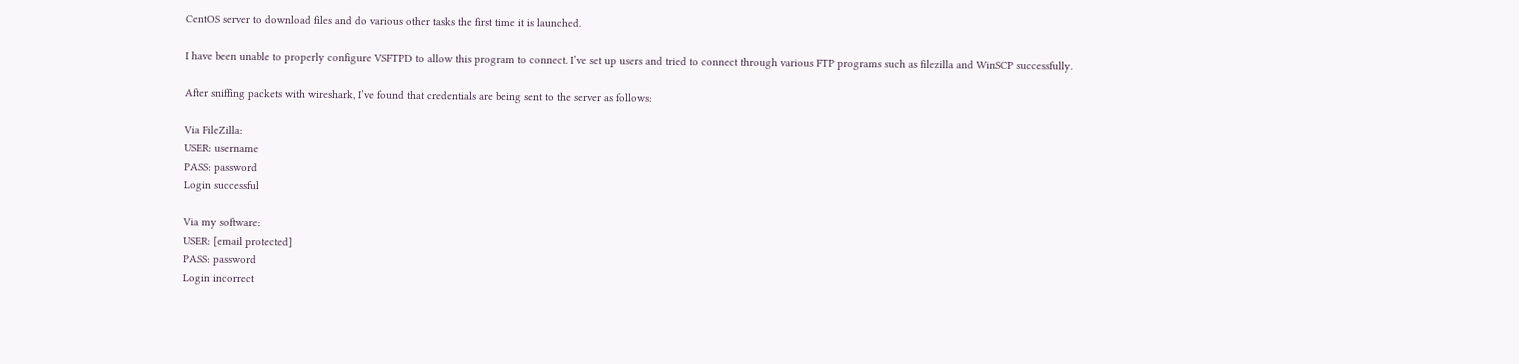CentOS server to download files and do various other tasks the first time it is launched.

I have been unable to properly configure VSFTPD to allow this program to connect. I’ve set up users and tried to connect through various FTP programs such as filezilla and WinSCP successfully.

After sniffing packets with wireshark, I’ve found that credentials are being sent to the server as follows:

Via FileZilla:
USER: username
PASS: password
Login successful

Via my software:
USER: [email protected]
PASS: password
Login incorrect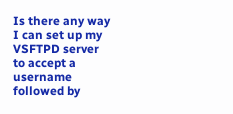Is there any way I can set up my VSFTPD server to accept a username followed by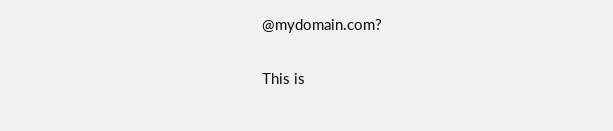@mydomain.com?

This is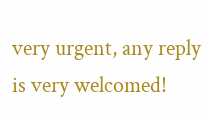very urgent, any reply is very welcomed!